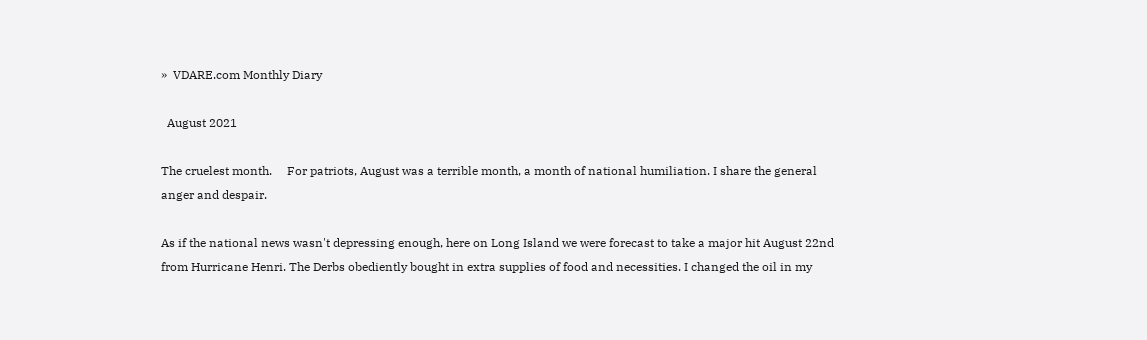»  VDARE.com Monthly Diary

  August 2021

The cruelest month.     For patriots, August was a terrible month, a month of national humiliation. I share the general anger and despair.

As if the national news wasn't depressing enough, here on Long Island we were forecast to take a major hit August 22nd from Hurricane Henri. The Derbs obediently bought in extra supplies of food and necessities. I changed the oil in my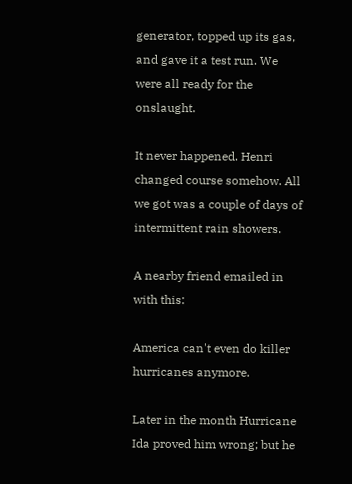generator, topped up its gas, and gave it a test run. We were all ready for the onslaught.

It never happened. Henri changed course somehow. All we got was a couple of days of intermittent rain showers.

A nearby friend emailed in with this:

America can't even do killer hurricanes anymore.

Later in the month Hurricane Ida proved him wrong; but he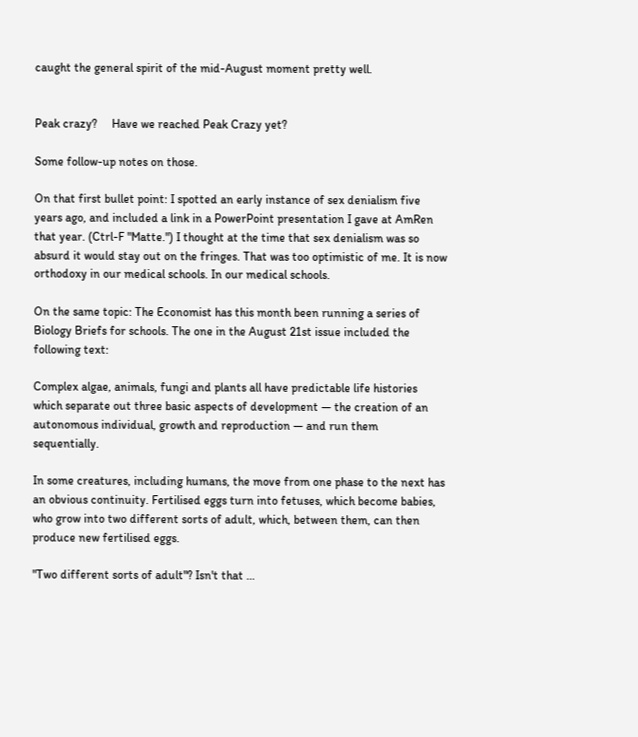caught the general spirit of the mid-August moment pretty well.


Peak crazy?     Have we reached Peak Crazy yet?

Some follow-up notes on those.

On that first bullet point: I spotted an early instance of sex denialism five years ago, and included a link in a PowerPoint presentation I gave at AmRen that year. (Ctrl-F "Matte.") I thought at the time that sex denialism was so absurd it would stay out on the fringes. That was too optimistic of me. It is now orthodoxy in our medical schools. In our medical schools.

On the same topic: The Economist has this month been running a series of Biology Briefs for schools. The one in the August 21st issue included the following text:

Complex algae, animals, fungi and plants all have predictable life histories which separate out three basic aspects of development — the creation of an autonomous individual, growth and reproduction — and run them sequentially.

In some creatures, including humans, the move from one phase to the next has an obvious continuity. Fertilised eggs turn into fetuses, which become babies, who grow into two different sorts of adult, which, between them, can then produce new fertilised eggs.

"Two different sorts of adult"? Isn't that …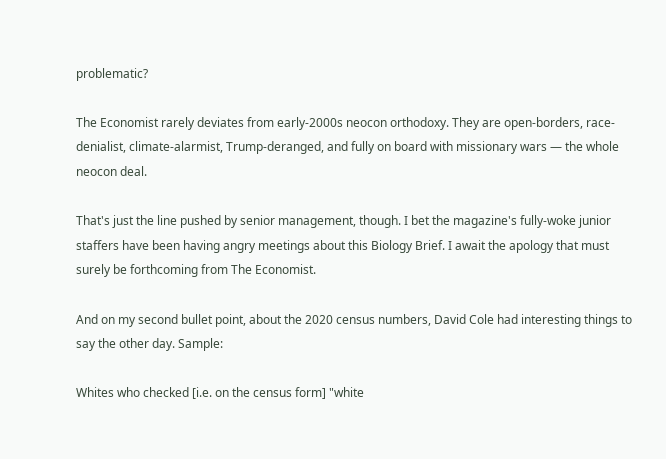problematic?

The Economist rarely deviates from early-2000s neocon orthodoxy. They are open-borders, race-denialist, climate-alarmist, Trump-deranged, and fully on board with missionary wars — the whole neocon deal.

That's just the line pushed by senior management, though. I bet the magazine's fully-woke junior staffers have been having angry meetings about this Biology Brief. I await the apology that must surely be forthcoming from The Economist.

And on my second bullet point, about the 2020 census numbers, David Cole had interesting things to say the other day. Sample:

Whites who checked [i.e. on the census form] "white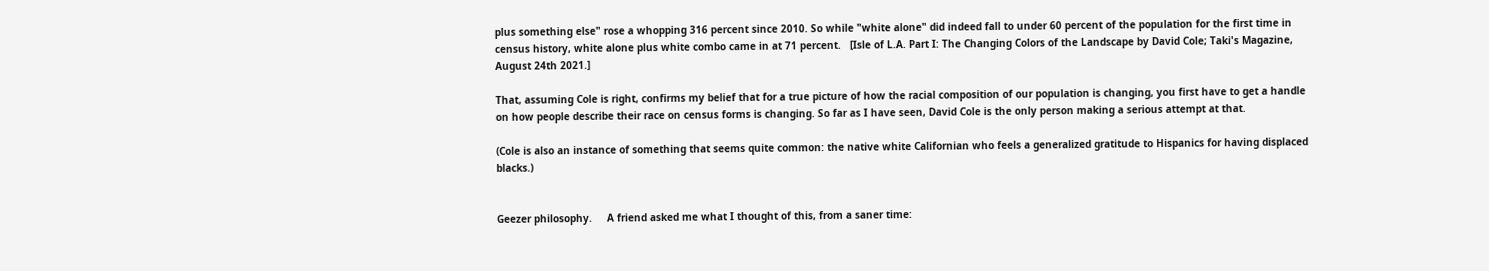plus something else" rose a whopping 316 percent since 2010. So while "white alone" did indeed fall to under 60 percent of the population for the first time in census history, white alone plus white combo came in at 71 percent.   [Isle of L.A. Part I: The Changing Colors of the Landscape by David Cole; Taki's Magazine, August 24th 2021.]

That, assuming Cole is right, confirms my belief that for a true picture of how the racial composition of our population is changing, you first have to get a handle on how people describe their race on census forms is changing. So far as I have seen, David Cole is the only person making a serious attempt at that.

(Cole is also an instance of something that seems quite common: the native white Californian who feels a generalized gratitude to Hispanics for having displaced blacks.)


Geezer philosophy.     A friend asked me what I thought of this, from a saner time: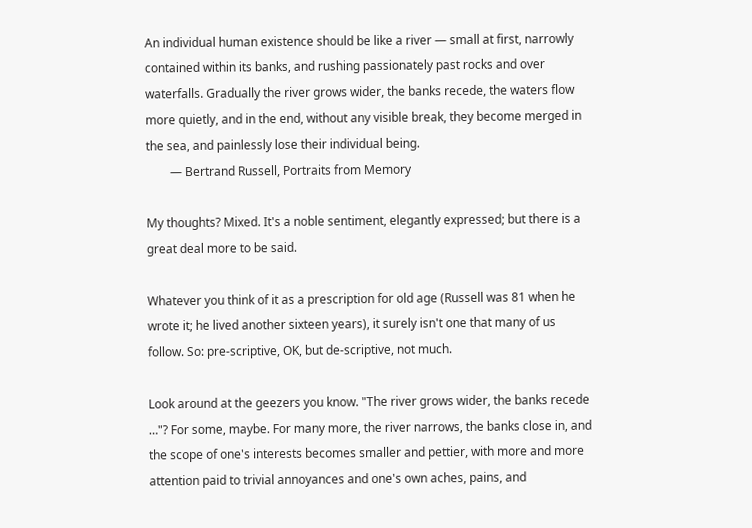An individual human existence should be like a river — small at first, narrowly contained within its banks, and rushing passionately past rocks and over waterfalls. Gradually the river grows wider, the banks recede, the waters flow more quietly, and in the end, without any visible break, they become merged in the sea, and painlessly lose their individual being.
        — Bertrand Russell, Portraits from Memory

My thoughts? Mixed. It's a noble sentiment, elegantly expressed; but there is a great deal more to be said.

Whatever you think of it as a prescription for old age (Russell was 81 when he wrote it; he lived another sixteen years), it surely isn't one that many of us follow. So: pre-scriptive, OK, but de-scriptive, not much.

Look around at the geezers you know. "The river grows wider, the banks recede …"? For some, maybe. For many more, the river narrows, the banks close in, and the scope of one's interests becomes smaller and pettier, with more and more attention paid to trivial annoyances and one's own aches, pains, and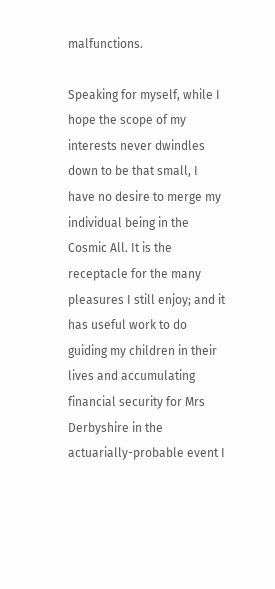malfunctions.

Speaking for myself, while I hope the scope of my interests never dwindles down to be that small, I have no desire to merge my individual being in the Cosmic All. It is the receptacle for the many pleasures I still enjoy; and it has useful work to do guiding my children in their lives and accumulating financial security for Mrs Derbyshire in the actuarially-probable event I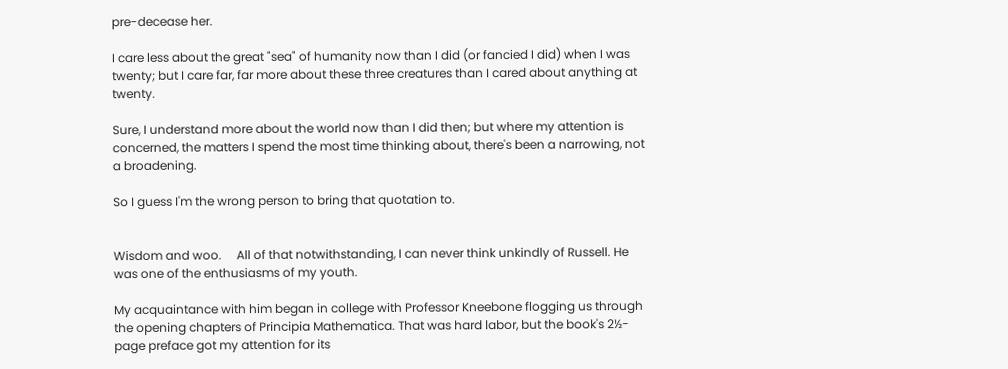pre-decease her.

I care less about the great "sea" of humanity now than I did (or fancied I did) when I was twenty; but I care far, far more about these three creatures than I cared about anything at twenty.

Sure, I understand more about the world now than I did then; but where my attention is concerned, the matters I spend the most time thinking about, there's been a narrowing, not a broadening.

So I guess I'm the wrong person to bring that quotation to.


Wisdom and woo.     All of that notwithstanding, I can never think unkindly of Russell. He was one of the enthusiasms of my youth.

My acquaintance with him began in college with Professor Kneebone flogging us through the opening chapters of Principia Mathematica. That was hard labor, but the book's 2½-page preface got my attention for its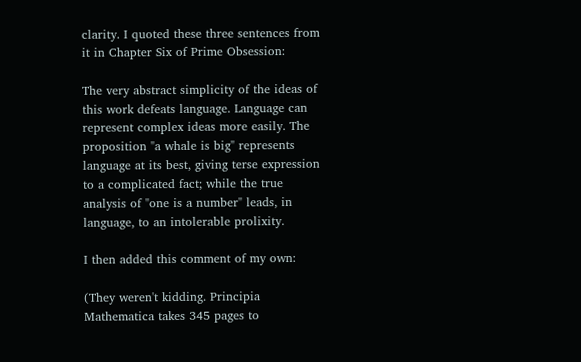clarity. I quoted these three sentences from it in Chapter Six of Prime Obsession:

The very abstract simplicity of the ideas of this work defeats language. Language can represent complex ideas more easily. The proposition "a whale is big" represents language at its best, giving terse expression to a complicated fact; while the true analysis of "one is a number" leads, in language, to an intolerable prolixity.

I then added this comment of my own:

(They weren't kidding. Principia Mathematica takes 345 pages to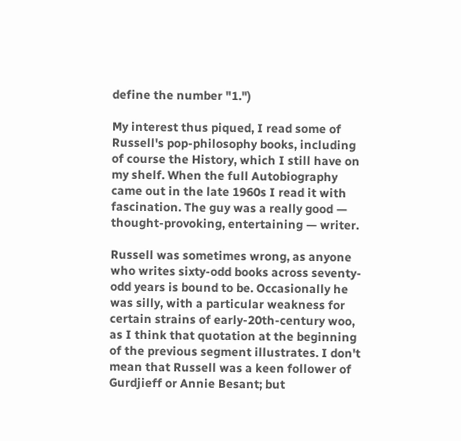define the number "1.")

My interest thus piqued, I read some of Russell's pop-philosophy books, including of course the History, which I still have on my shelf. When the full Autobiography came out in the late 1960s I read it with fascination. The guy was a really good — thought-provoking, entertaining — writer.

Russell was sometimes wrong, as anyone who writes sixty-odd books across seventy-odd years is bound to be. Occasionally he was silly, with a particular weakness for certain strains of early-20th-century woo, as I think that quotation at the beginning of the previous segment illustrates. I don't mean that Russell was a keen follower of Gurdjieff or Annie Besant; but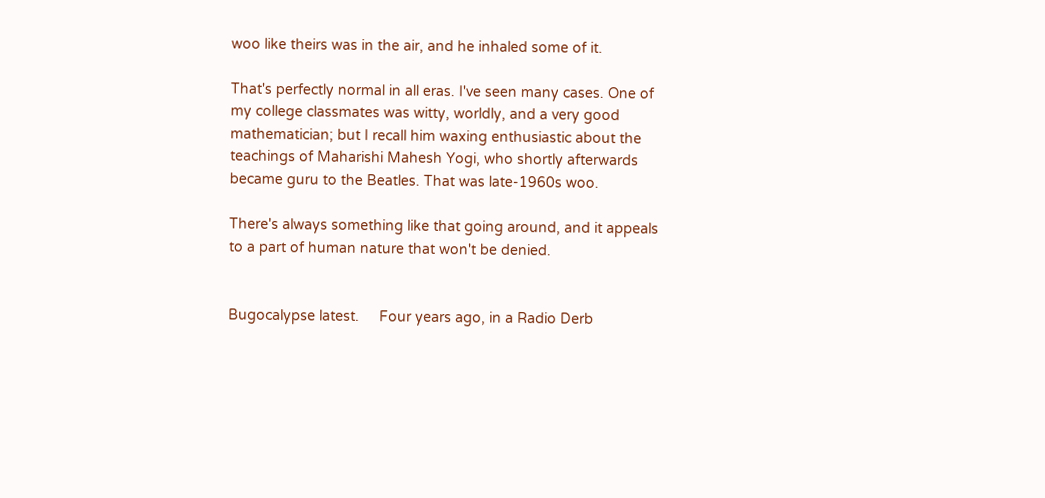woo like theirs was in the air, and he inhaled some of it.

That's perfectly normal in all eras. I've seen many cases. One of my college classmates was witty, worldly, and a very good mathematician; but I recall him waxing enthusiastic about the teachings of Maharishi Mahesh Yogi, who shortly afterwards became guru to the Beatles. That was late-1960s woo.

There's always something like that going around, and it appeals to a part of human nature that won't be denied.


Bugocalypse latest.     Four years ago, in a Radio Derb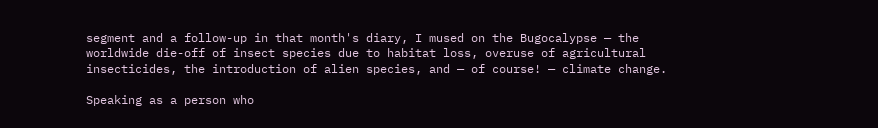segment and a follow-up in that month's diary, I mused on the Bugocalypse — the worldwide die-off of insect species due to habitat loss, overuse of agricultural insecticides, the introduction of alien species, and — of course! — climate change.

Speaking as a person who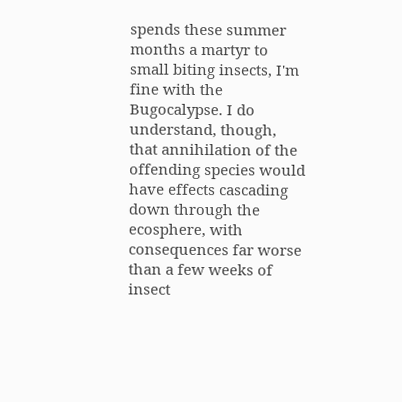spends these summer months a martyr to small biting insects, I'm fine with the Bugocalypse. I do understand, though, that annihilation of the offending species would have effects cascading down through the ecosphere, with consequences far worse than a few weeks of insect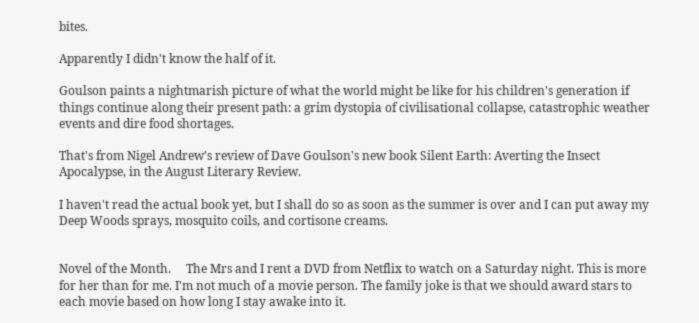bites.

Apparently I didn't know the half of it.

Goulson paints a nightmarish picture of what the world might be like for his children's generation if things continue along their present path: a grim dystopia of civilisational collapse, catastrophic weather events and dire food shortages.

That's from Nigel Andrew's review of Dave Goulson's new book Silent Earth: Averting the Insect Apocalypse, in the August Literary Review.

I haven't read the actual book yet, but I shall do so as soon as the summer is over and I can put away my Deep Woods sprays, mosquito coils, and cortisone creams.


Novel of the Month.     The Mrs and I rent a DVD from Netflix to watch on a Saturday night. This is more for her than for me. I'm not much of a movie person. The family joke is that we should award stars to each movie based on how long I stay awake into it.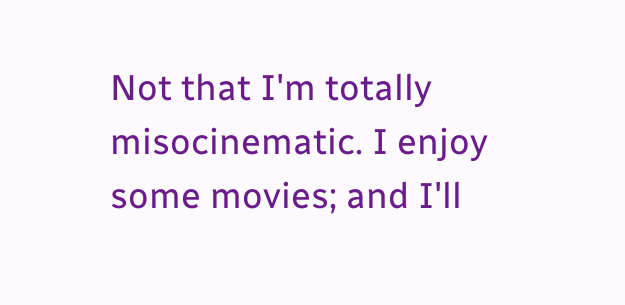Not that I'm totally misocinematic. I enjoy some movies; and I'll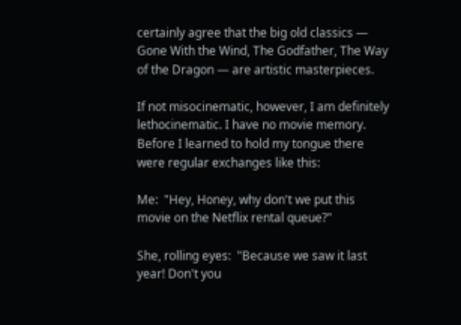certainly agree that the big old classics — Gone With the Wind, The Godfather, The Way of the Dragon — are artistic masterpieces.

If not misocinematic, however, I am definitely lethocinematic. I have no movie memory. Before I learned to hold my tongue there were regular exchanges like this:

Me:  "Hey, Honey, why don't we put this movie on the Netflix rental queue?"

She, rolling eyes:  "Because we saw it last year! Don't you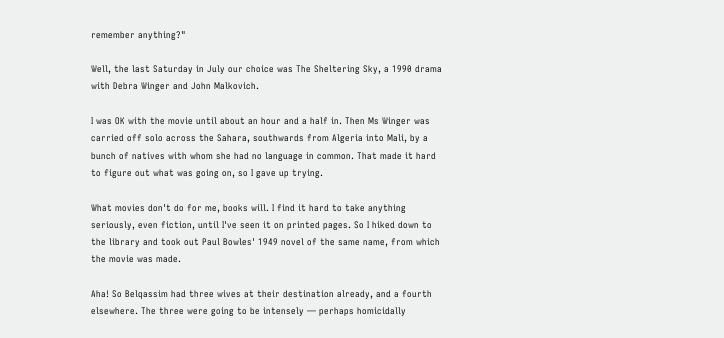remember anything?"

Well, the last Saturday in July our choice was The Sheltering Sky, a 1990 drama with Debra Winger and John Malkovich.

I was OK with the movie until about an hour and a half in. Then Ms Winger was carried off solo across the Sahara, southwards from Algeria into Mali, by a bunch of natives with whom she had no language in common. That made it hard to figure out what was going on, so I gave up trying.

What movies don't do for me, books will. I find it hard to take anything seriously, even fiction, until I've seen it on printed pages. So I hiked down to the library and took out Paul Bowles' 1949 novel of the same name, from which the movie was made.

Aha! So Belqassim had three wives at their destination already, and a fourth elsewhere. The three were going to be intensely — perhaps homicidally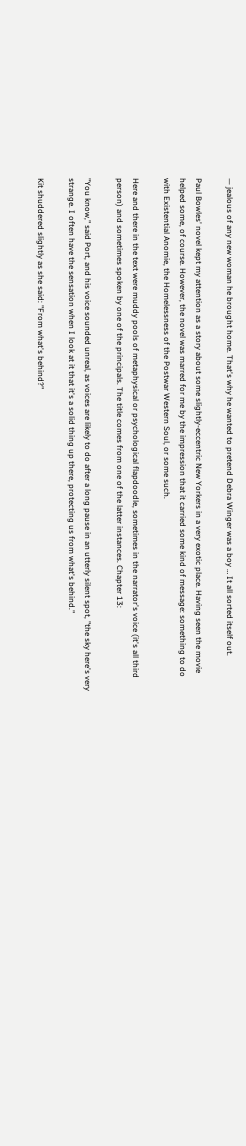— jealous of any new woman he brought home. That's why he wanted to pretend Debra Winger was a boy … It all sorted itself out.

Paul Bowles' novel kept my attention as a story about some slightly-eccentric New Yorkers in a very exotic place. Having seen the movie helped some, of course. However, the novel was marred for me by the impression that it carried some kind of message: something to do with Existential Anomie, the Homelessness of the Postwar Western Soul, or some such.

Here and there in the text were muddy pools of metaphysical or psychological flapdoodle, sometimes in the narrator's voice (it's all third person) and sometimes spoken by one of the principals. The title comes from one of the latter instances. Chapter 13:

"You know," said Port, and his voice sounded unreal, as voices are likely to do after a long pause in an utterly silent spot, "the sky here's very strange. I often have the sensation when I look at it that it's a solid thing up there, protecting us from what's behind."

Kit shuddered slightly as she said: "From what's behind?"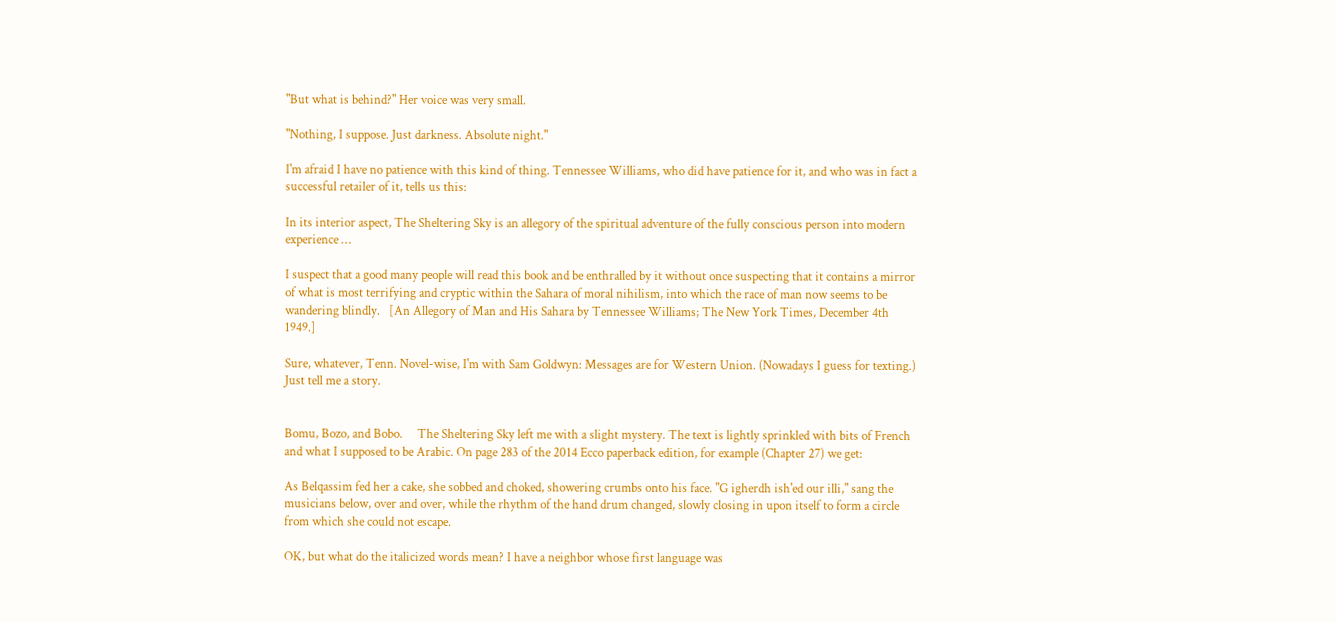"But what is behind?" Her voice was very small.

"Nothing, I suppose. Just darkness. Absolute night."

I'm afraid I have no patience with this kind of thing. Tennessee Williams, who did have patience for it, and who was in fact a successful retailer of it, tells us this:

In its interior aspect, The Sheltering Sky is an allegory of the spiritual adventure of the fully conscious person into modern experience …

I suspect that a good many people will read this book and be enthralled by it without once suspecting that it contains a mirror of what is most terrifying and cryptic within the Sahara of moral nihilism, into which the race of man now seems to be wandering blindly.   [An Allegory of Man and His Sahara by Tennessee Williams; The New York Times, December 4th 1949.]

Sure, whatever, Tenn. Novel-wise, I'm with Sam Goldwyn: Messages are for Western Union. (Nowadays I guess for texting.) Just tell me a story.


Bomu, Bozo, and Bobo.     The Sheltering Sky left me with a slight mystery. The text is lightly sprinkled with bits of French and what I supposed to be Arabic. On page 283 of the 2014 Ecco paperback edition, for example (Chapter 27) we get:

As Belqassim fed her a cake, she sobbed and choked, showering crumbs onto his face. "G igherdh ish'ed our illi," sang the musicians below, over and over, while the rhythm of the hand drum changed, slowly closing in upon itself to form a circle from which she could not escape.

OK, but what do the italicized words mean? I have a neighbor whose first language was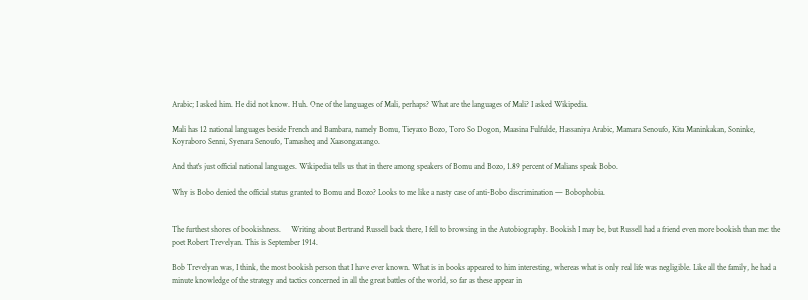Arabic; I asked him. He did not know. Huh. One of the languages of Mali, perhaps? What are the languages of Mali? I asked Wikipedia.

Mali has 12 national languages beside French and Bambara, namely Bomu, Tieyaxo Bozo, Toro So Dogon, Maasina Fulfulde, Hassaniya Arabic, Mamara Senoufo, Kita Maninkakan, Soninke, Koyraboro Senni, Syenara Senoufo, Tamasheq and Xaasongaxango.

And that's just official national languages. Wikipedia tells us that in there among speakers of Bomu and Bozo, 1.89 percent of Malians speak Bobo.

Why is Bobo denied the official status granted to Bomu and Bozo? Looks to me like a nasty case of anti-Bobo discrimination — Bobophobia.


The furthest shores of bookishness.     Writing about Bertrand Russell back there, I fell to browsing in the Autobiography. Bookish I may be, but Russell had a friend even more bookish than me: the poet Robert Trevelyan. This is September 1914.

Bob Trevelyan was, I think, the most bookish person that I have ever known. What is in books appeared to him interesting, whereas what is only real life was negligible. Like all the family, he had a minute knowledge of the strategy and tactics concerned in all the great battles of the world, so far as these appear in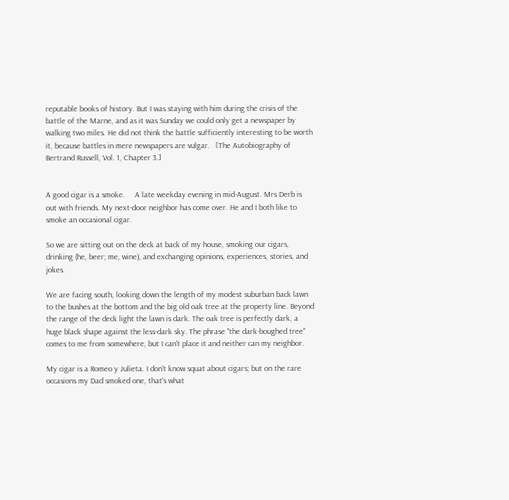reputable books of history. But I was staying with him during the crisis of the battle of the Marne, and as it was Sunday we could only get a newspaper by walking two miles. He did not think the battle sufficiently interesting to be worth it, because battles in mere newspapers are vulgar.   [The Autobiography of Bertrand Russell, Vol. 1, Chapter 3.]


A good cigar is a smoke.     A late weekday evening in mid-August. Mrs Derb is out with friends. My next-door neighbor has come over. He and I both like to smoke an occasional cigar.

So we are sitting out on the deck at back of my house, smoking our cigars, drinking (he, beer; me, wine), and exchanging opinions, experiences, stories, and jokes.

We are facing south, looking down the length of my modest suburban back lawn to the bushes at the bottom and the big old oak tree at the property line. Beyond the range of the deck light the lawn is dark. The oak tree is perfectly dark, a huge black shape against the less-dark sky. The phrase "the dark-boughed tree" comes to me from somewhere, but I can't place it and neither can my neighbor.

My cigar is a Romeo y Julieta. I don't know squat about cigars; but on the rare occasions my Dad smoked one, that's what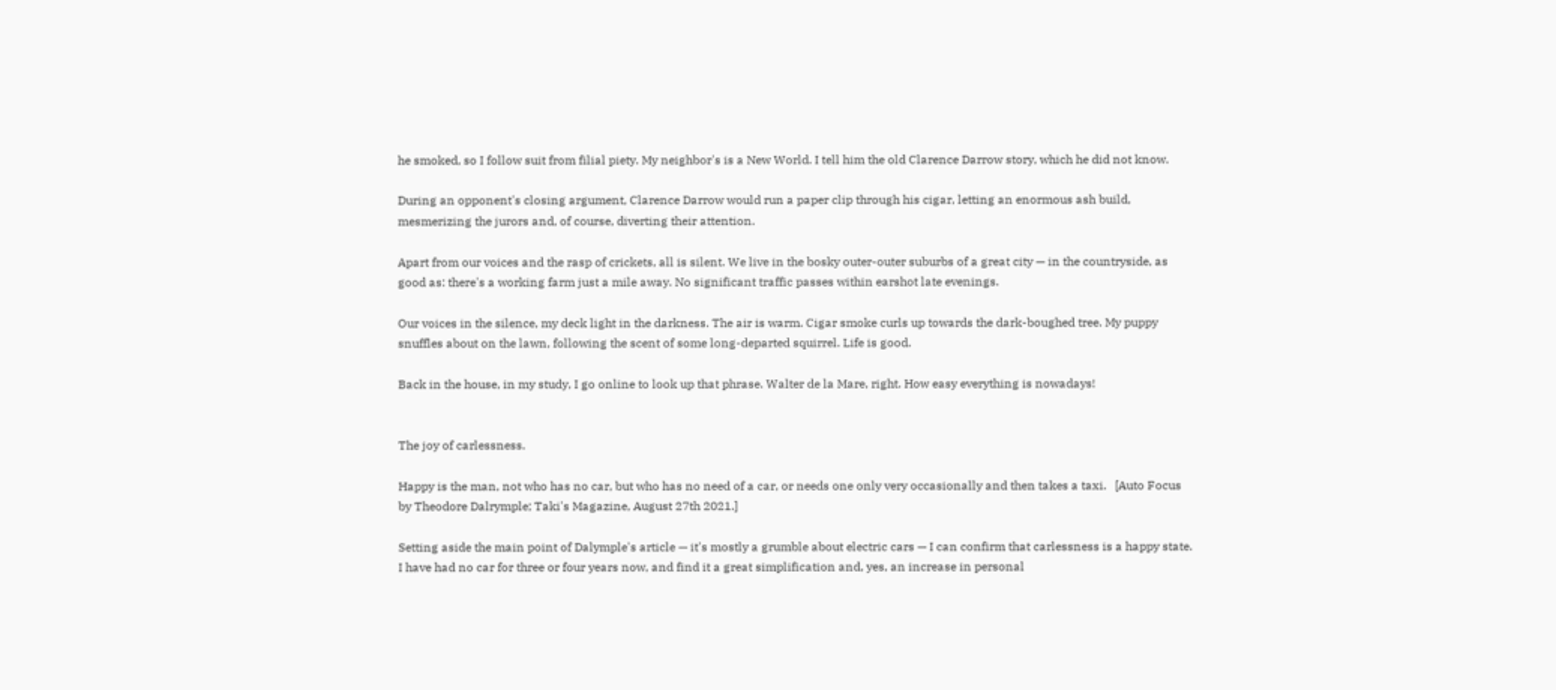he smoked, so I follow suit from filial piety. My neighbor's is a New World. I tell him the old Clarence Darrow story, which he did not know.

During an opponent's closing argument, Clarence Darrow would run a paper clip through his cigar, letting an enormous ash build, mesmerizing the jurors and, of course, diverting their attention.

Apart from our voices and the rasp of crickets, all is silent. We live in the bosky outer-outer suburbs of a great city — in the countryside, as good as: there's a working farm just a mile away. No significant traffic passes within earshot late evenings.

Our voices in the silence, my deck light in the darkness. The air is warm. Cigar smoke curls up towards the dark-boughed tree. My puppy snuffles about on the lawn, following the scent of some long-departed squirrel. Life is good.

Back in the house, in my study, I go online to look up that phrase. Walter de la Mare, right. How easy everything is nowadays!


The joy of carlessness.

Happy is the man, not who has no car, but who has no need of a car, or needs one only very occasionally and then takes a taxi.   [Auto Focus by Theodore Dalrymple; Taki's Magazine, August 27th 2021.]

Setting aside the main point of Dalymple's article — it's mostly a grumble about electric cars — I can confirm that carlessness is a happy state. I have had no car for three or four years now, and find it a great simplification and, yes, an increase in personal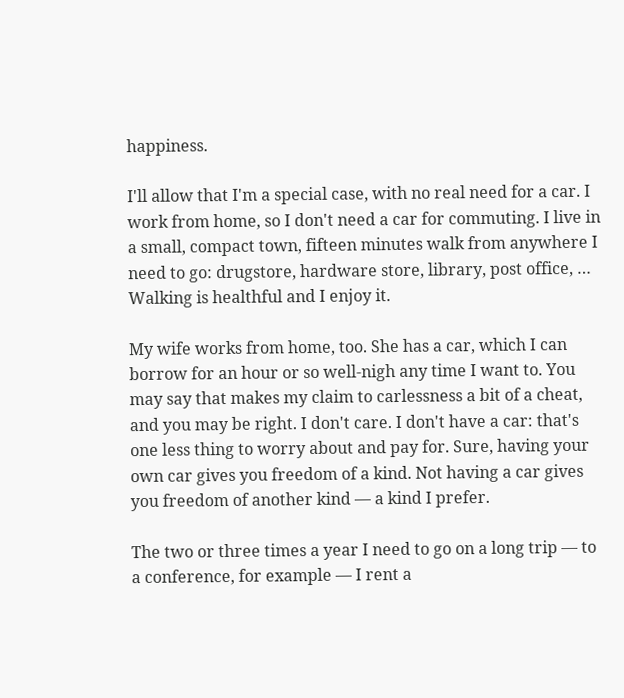happiness.

I'll allow that I'm a special case, with no real need for a car. I work from home, so I don't need a car for commuting. I live in a small, compact town, fifteen minutes walk from anywhere I need to go: drugstore, hardware store, library, post office, … Walking is healthful and I enjoy it.

My wife works from home, too. She has a car, which I can borrow for an hour or so well-nigh any time I want to. You may say that makes my claim to carlessness a bit of a cheat, and you may be right. I don't care. I don't have a car: that's one less thing to worry about and pay for. Sure, having your own car gives you freedom of a kind. Not having a car gives you freedom of another kind — a kind I prefer.

The two or three times a year I need to go on a long trip — to a conference, for example — I rent a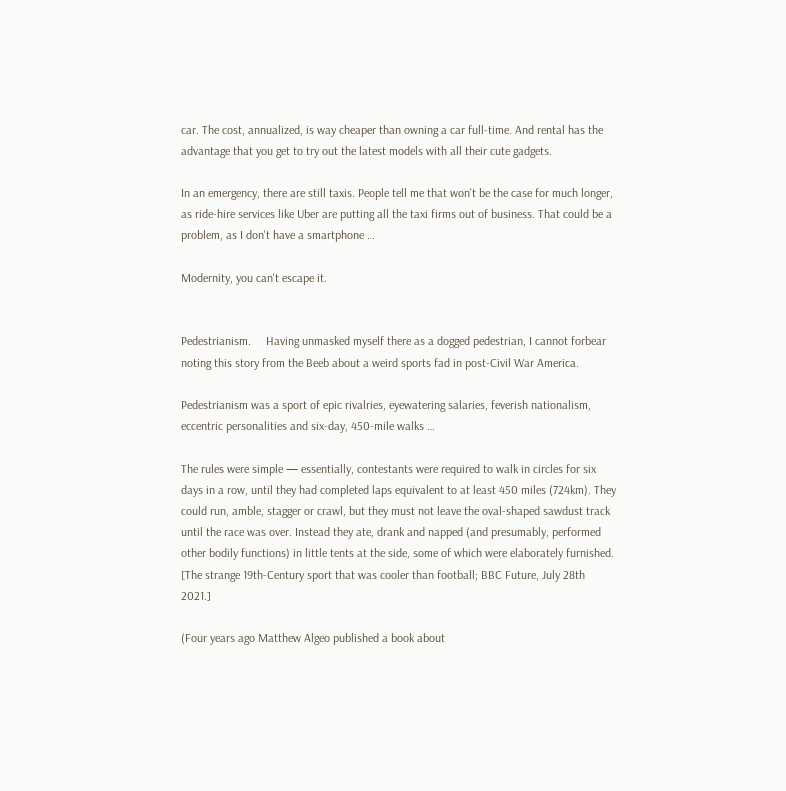car. The cost, annualized, is way cheaper than owning a car full-time. And rental has the advantage that you get to try out the latest models with all their cute gadgets.

In an emergency, there are still taxis. People tell me that won't be the case for much longer, as ride-hire services like Uber are putting all the taxi firms out of business. That could be a problem, as I don't have a smartphone …

Modernity, you can't escape it.


Pedestrianism.     Having unmasked myself there as a dogged pedestrian, I cannot forbear noting this story from the Beeb about a weird sports fad in post-Civil War America.

Pedestrianism was a sport of epic rivalries, eyewatering salaries, feverish nationalism, eccentric personalities and six-day, 450-mile walks …

The rules were simple — essentially, contestants were required to walk in circles for six days in a row, until they had completed laps equivalent to at least 450 miles (724km). They could run, amble, stagger or crawl, but they must not leave the oval-shaped sawdust track until the race was over. Instead they ate, drank and napped (and presumably, performed other bodily functions) in little tents at the side, some of which were elaborately furnished.   [The strange 19th-Century sport that was cooler than football; BBC Future, July 28th 2021.]

(Four years ago Matthew Algeo published a book about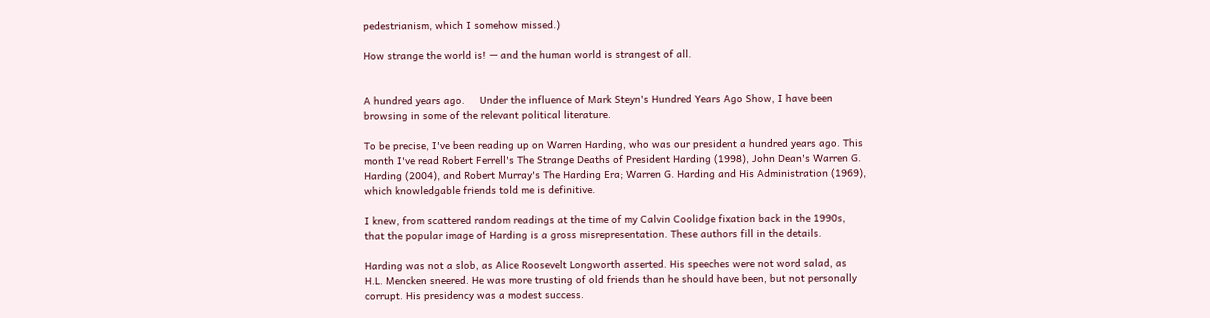pedestrianism, which I somehow missed.)

How strange the world is! — and the human world is strangest of all.


A hundred years ago.     Under the influence of Mark Steyn's Hundred Years Ago Show, I have been browsing in some of the relevant political literature.

To be precise, I've been reading up on Warren Harding, who was our president a hundred years ago. This month I've read Robert Ferrell's The Strange Deaths of President Harding (1998), John Dean's Warren G. Harding (2004), and Robert Murray's The Harding Era; Warren G. Harding and His Administration (1969), which knowledgable friends told me is definitive.

I knew, from scattered random readings at the time of my Calvin Coolidge fixation back in the 1990s, that the popular image of Harding is a gross misrepresentation. These authors fill in the details.

Harding was not a slob, as Alice Roosevelt Longworth asserted. His speeches were not word salad, as H.L. Mencken sneered. He was more trusting of old friends than he should have been, but not personally corrupt. His presidency was a modest success.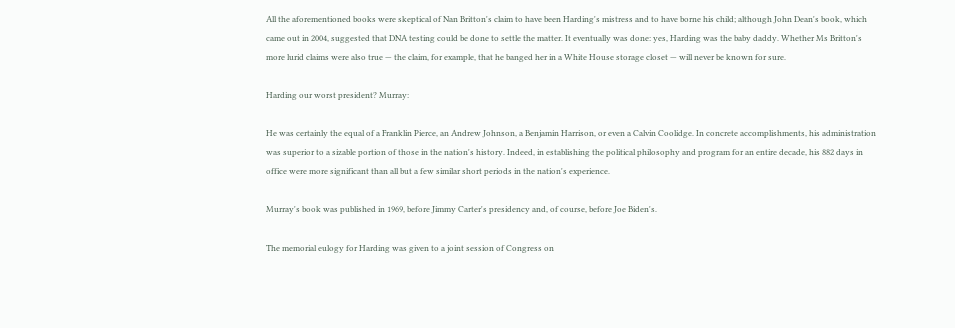All the aforementioned books were skeptical of Nan Britton's claim to have been Harding's mistress and to have borne his child; although John Dean's book, which came out in 2004, suggested that DNA testing could be done to settle the matter. It eventually was done: yes, Harding was the baby daddy. Whether Ms Britton's more lurid claims were also true — the claim, for example, that he banged her in a White House storage closet — will never be known for sure.

Harding our worst president? Murray:

He was certainly the equal of a Franklin Pierce, an Andrew Johnson, a Benjamin Harrison, or even a Calvin Coolidge. In concrete accomplishments, his administration was superior to a sizable portion of those in the nation's history. Indeed, in establishing the political philosophy and program for an entire decade, his 882 days in office were more significant than all but a few similar short periods in the nation's experience.

Murray's book was published in 1969, before Jimmy Carter's presidency and, of course, before Joe Biden's.

The memorial eulogy for Harding was given to a joint session of Congress on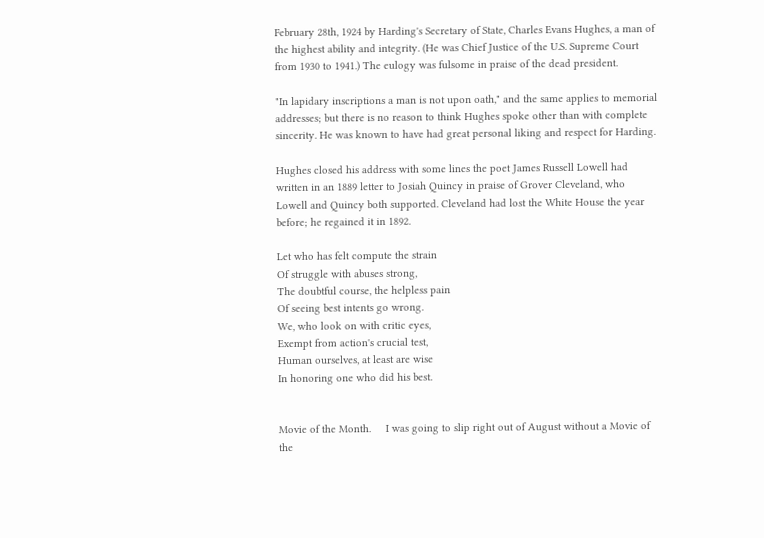February 28th, 1924 by Harding's Secretary of State, Charles Evans Hughes, a man of the highest ability and integrity. (He was Chief Justice of the U.S. Supreme Court from 1930 to 1941.) The eulogy was fulsome in praise of the dead president.

"In lapidary inscriptions a man is not upon oath," and the same applies to memorial addresses; but there is no reason to think Hughes spoke other than with complete sincerity. He was known to have had great personal liking and respect for Harding.

Hughes closed his address with some lines the poet James Russell Lowell had written in an 1889 letter to Josiah Quincy in praise of Grover Cleveland, who Lowell and Quincy both supported. Cleveland had lost the White House the year before; he regained it in 1892.

Let who has felt compute the strain
Of struggle with abuses strong,
The doubtful course, the helpless pain
Of seeing best intents go wrong.
We, who look on with critic eyes,
Exempt from action's crucial test,
Human ourselves, at least are wise
In honoring one who did his best.


Movie of the Month.     I was going to slip right out of August without a Movie of the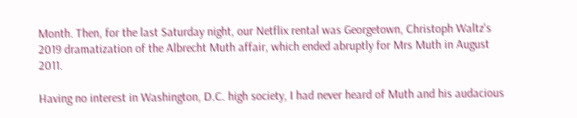Month. Then, for the last Saturday night, our Netflix rental was Georgetown, Christoph Waltz's 2019 dramatization of the Albrecht Muth affair, which ended abruptly for Mrs Muth in August 2011.

Having no interest in Washington, D.C. high society, I had never heard of Muth and his audacious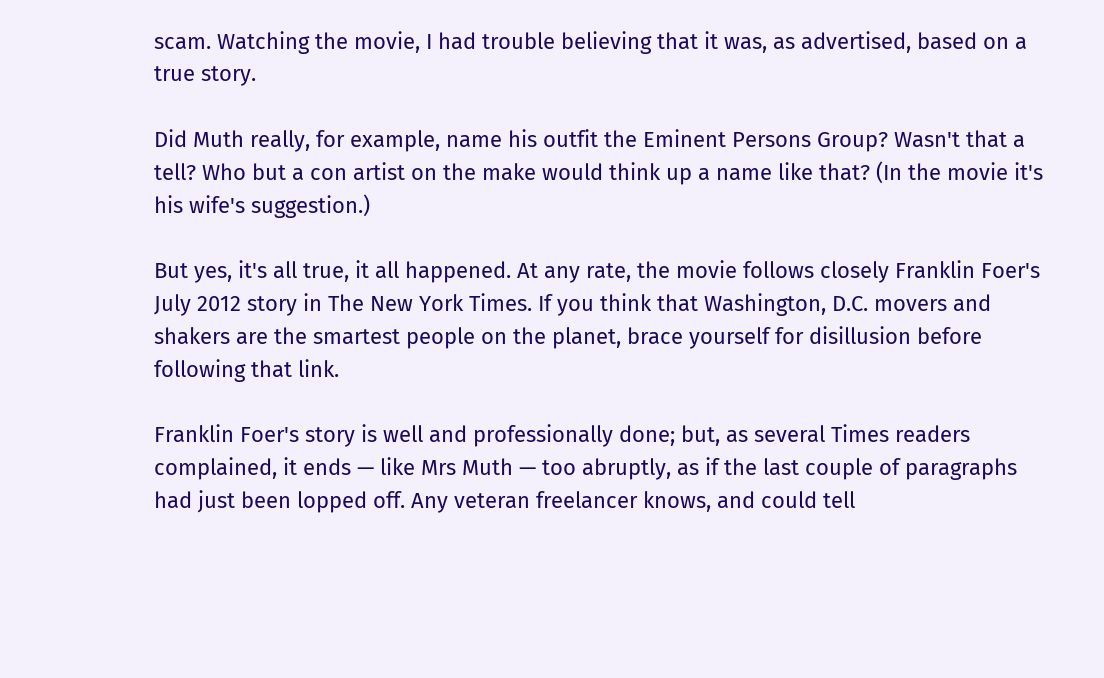scam. Watching the movie, I had trouble believing that it was, as advertised, based on a true story.

Did Muth really, for example, name his outfit the Eminent Persons Group? Wasn't that a tell? Who but a con artist on the make would think up a name like that? (In the movie it's his wife's suggestion.)

But yes, it's all true, it all happened. At any rate, the movie follows closely Franklin Foer's July 2012 story in The New York Times. If you think that Washington, D.C. movers and shakers are the smartest people on the planet, brace yourself for disillusion before following that link.

Franklin Foer's story is well and professionally done; but, as several Times readers complained, it ends — like Mrs Muth — too abruptly, as if the last couple of paragraphs had just been lopped off. Any veteran freelancer knows, and could tell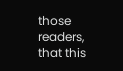those readers, that this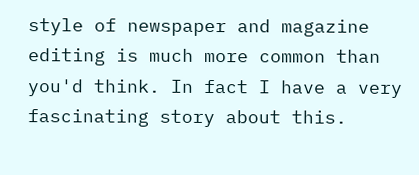style of newspaper and magazine editing is much more common than you'd think. In fact I have a very fascinating story about this.